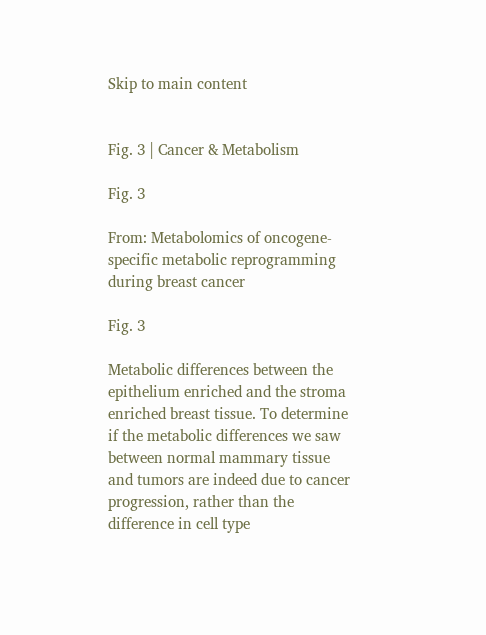Skip to main content


Fig. 3 | Cancer & Metabolism

Fig. 3

From: Metabolomics of oncogene-specific metabolic reprogramming during breast cancer

Fig. 3

Metabolic differences between the epithelium enriched and the stroma enriched breast tissue. To determine if the metabolic differences we saw between normal mammary tissue and tumors are indeed due to cancer progression, rather than the difference in cell type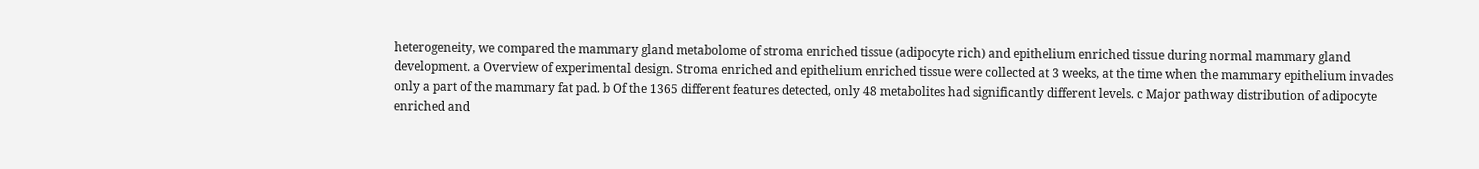heterogeneity, we compared the mammary gland metabolome of stroma enriched tissue (adipocyte rich) and epithelium enriched tissue during normal mammary gland development. a Overview of experimental design. Stroma enriched and epithelium enriched tissue were collected at 3 weeks, at the time when the mammary epithelium invades only a part of the mammary fat pad. b Of the 1365 different features detected, only 48 metabolites had significantly different levels. c Major pathway distribution of adipocyte enriched and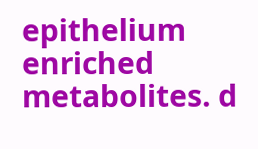epithelium enriched metabolites. d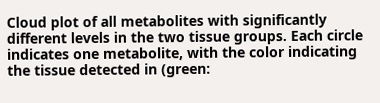Cloud plot of all metabolites with significantly different levels in the two tissue groups. Each circle indicates one metabolite, with the color indicating the tissue detected in (green: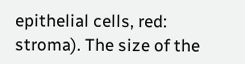epithelial cells, red: stroma). The size of the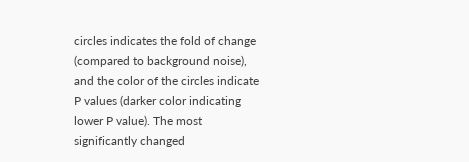circles indicates the fold of change (compared to background noise), and the color of the circles indicate P values (darker color indicating lower P value). The most significantly changed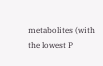metabolites (with the lowest P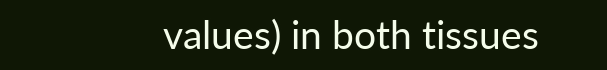values) in both tissues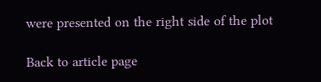were presented on the right side of the plot

Back to article page